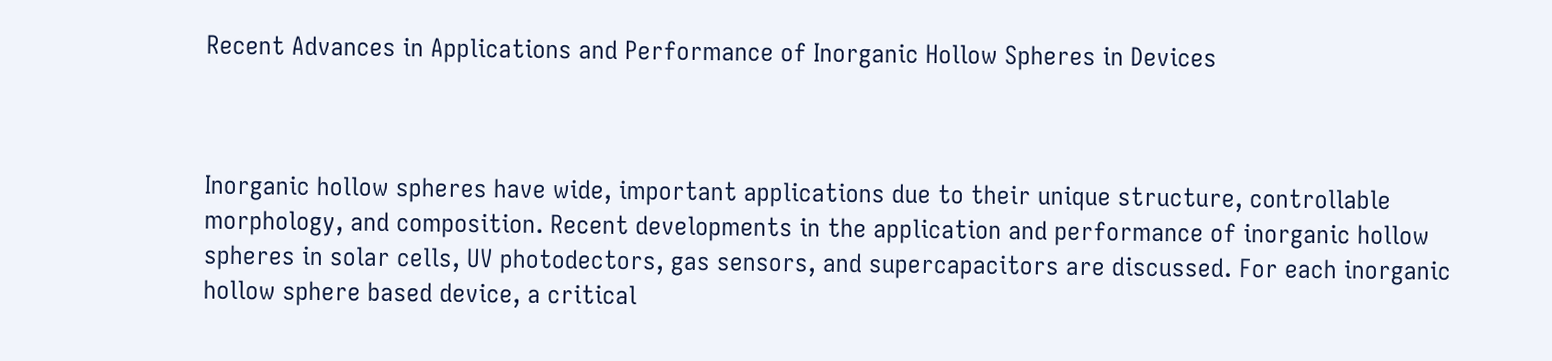Recent Advances in Applications and Performance of Inorganic Hollow Spheres in Devices



Inorganic hollow spheres have wide, important applications due to their unique structure, controllable morphology, and composition. Recent developments in the application and performance of inorganic hollow spheres in solar cells, UV photodectors, gas sensors, and supercapacitors are discussed. For each inorganic hollow sphere based device, a critical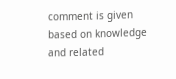comment is given based on knowledge and related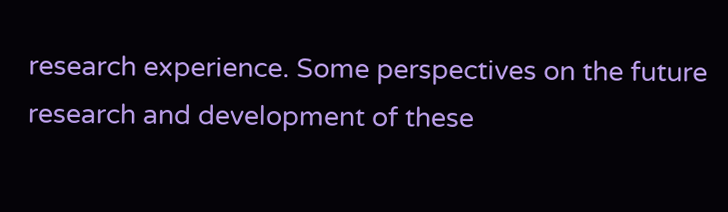research experience. Some perspectives on the future research and development of these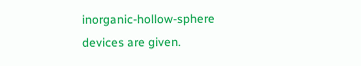inorganic-hollow-sphere devices are given.